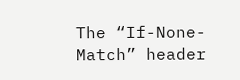The “If-None-Match” header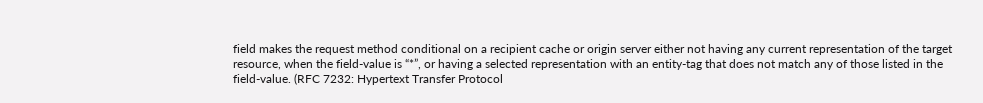field makes the request method conditional on a recipient cache or origin server either not having any current representation of the target resource, when the field-value is “*”, or having a selected representation with an entity-tag that does not match any of those listed in the field-value. (RFC 7232: Hypertext Transfer Protocol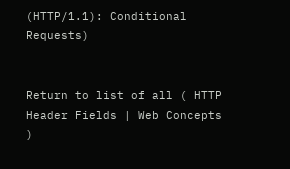(HTTP/1.1): Conditional Requests)


Return to list of all ( HTTP Header Fields | Web Concepts )